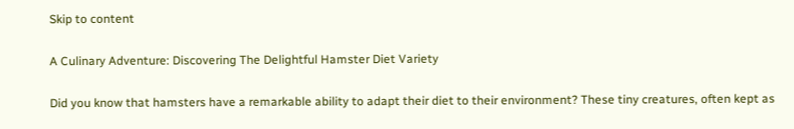Skip to content

A Culinary Adventure: Discovering The Delightful Hamster Diet Variety

Did you know that hamsters have a remarkable ability to adapt their diet to their environment? These tiny creatures, often kept as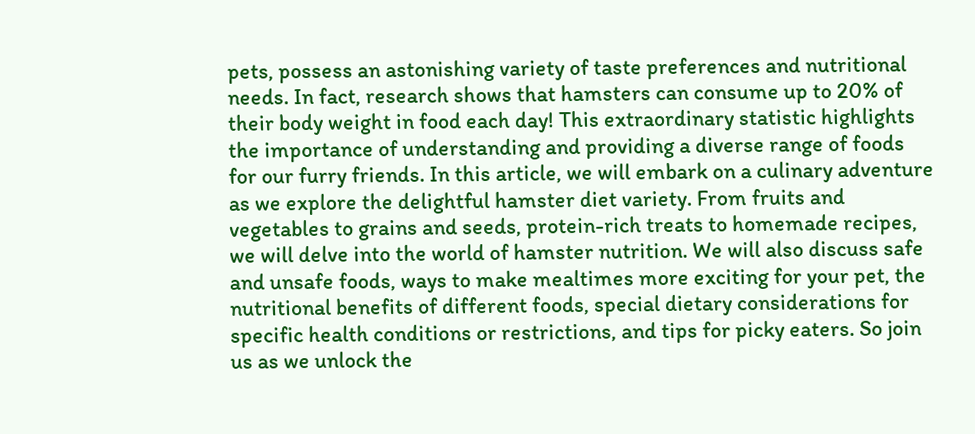pets, possess an astonishing variety of taste preferences and nutritional needs. In fact, research shows that hamsters can consume up to 20% of their body weight in food each day! This extraordinary statistic highlights the importance of understanding and providing a diverse range of foods for our furry friends. In this article, we will embark on a culinary adventure as we explore the delightful hamster diet variety. From fruits and vegetables to grains and seeds, protein-rich treats to homemade recipes, we will delve into the world of hamster nutrition. We will also discuss safe and unsafe foods, ways to make mealtimes more exciting for your pet, the nutritional benefits of different foods, special dietary considerations for specific health conditions or restrictions, and tips for picky eaters. So join us as we unlock the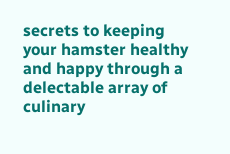secrets to keeping your hamster healthy and happy through a delectable array of culinary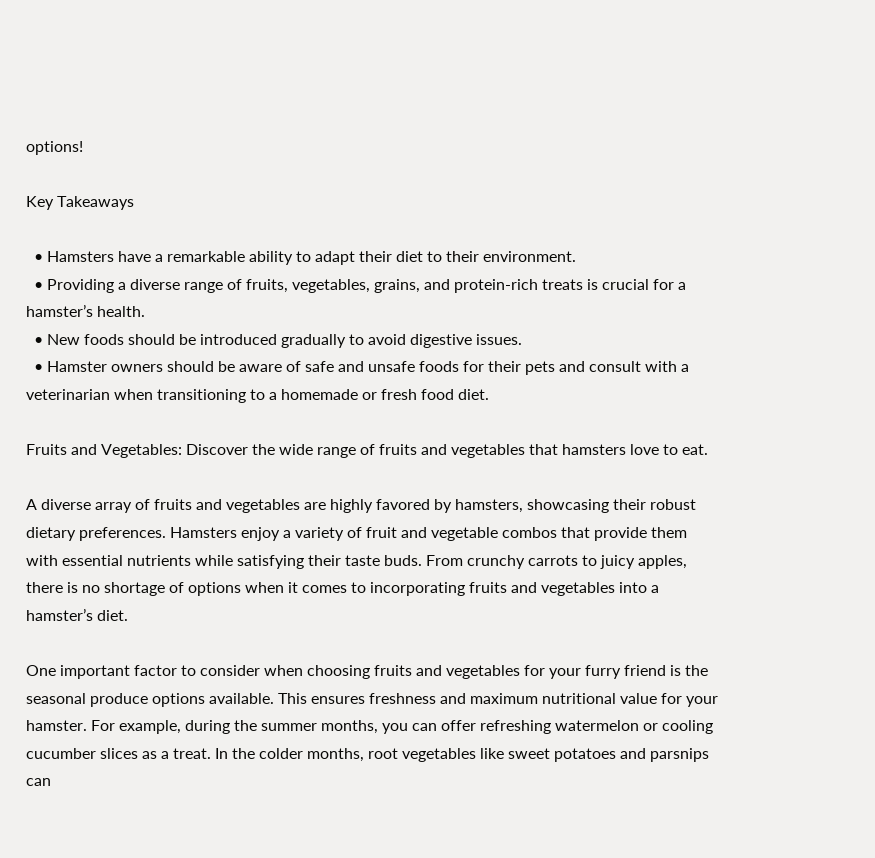options!

Key Takeaways

  • Hamsters have a remarkable ability to adapt their diet to their environment.
  • Providing a diverse range of fruits, vegetables, grains, and protein-rich treats is crucial for a hamster’s health.
  • New foods should be introduced gradually to avoid digestive issues.
  • Hamster owners should be aware of safe and unsafe foods for their pets and consult with a veterinarian when transitioning to a homemade or fresh food diet.

Fruits and Vegetables: Discover the wide range of fruits and vegetables that hamsters love to eat.

A diverse array of fruits and vegetables are highly favored by hamsters, showcasing their robust dietary preferences. Hamsters enjoy a variety of fruit and vegetable combos that provide them with essential nutrients while satisfying their taste buds. From crunchy carrots to juicy apples, there is no shortage of options when it comes to incorporating fruits and vegetables into a hamster’s diet.

One important factor to consider when choosing fruits and vegetables for your furry friend is the seasonal produce options available. This ensures freshness and maximum nutritional value for your hamster. For example, during the summer months, you can offer refreshing watermelon or cooling cucumber slices as a treat. In the colder months, root vegetables like sweet potatoes and parsnips can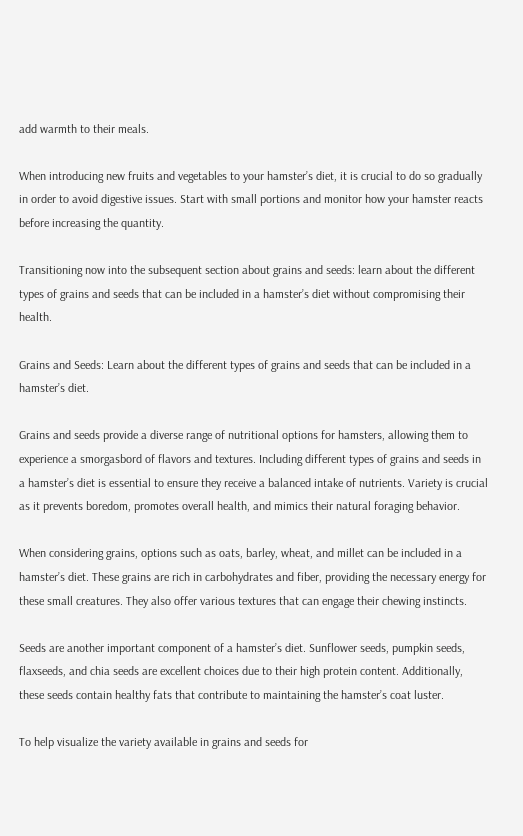add warmth to their meals.

When introducing new fruits and vegetables to your hamster’s diet, it is crucial to do so gradually in order to avoid digestive issues. Start with small portions and monitor how your hamster reacts before increasing the quantity.

Transitioning now into the subsequent section about grains and seeds: learn about the different types of grains and seeds that can be included in a hamster’s diet without compromising their health.

Grains and Seeds: Learn about the different types of grains and seeds that can be included in a hamster’s diet.

Grains and seeds provide a diverse range of nutritional options for hamsters, allowing them to experience a smorgasbord of flavors and textures. Including different types of grains and seeds in a hamster’s diet is essential to ensure they receive a balanced intake of nutrients. Variety is crucial as it prevents boredom, promotes overall health, and mimics their natural foraging behavior.

When considering grains, options such as oats, barley, wheat, and millet can be included in a hamster’s diet. These grains are rich in carbohydrates and fiber, providing the necessary energy for these small creatures. They also offer various textures that can engage their chewing instincts.

Seeds are another important component of a hamster’s diet. Sunflower seeds, pumpkin seeds, flaxseeds, and chia seeds are excellent choices due to their high protein content. Additionally, these seeds contain healthy fats that contribute to maintaining the hamster’s coat luster.

To help visualize the variety available in grains and seeds for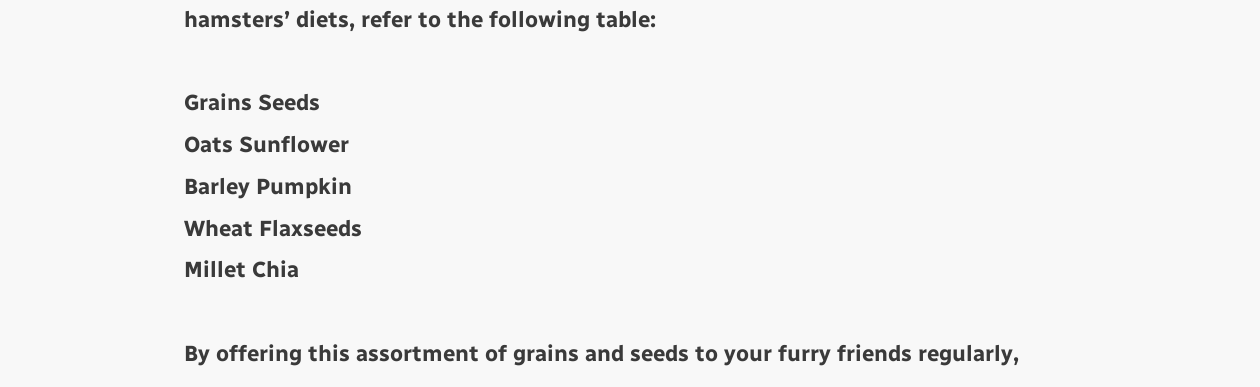hamsters’ diets, refer to the following table:

Grains Seeds
Oats Sunflower
Barley Pumpkin
Wheat Flaxseeds
Millet Chia

By offering this assortment of grains and seeds to your furry friends regularly,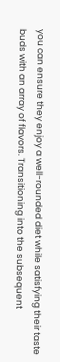you can ensure they enjoy a well-rounded diet while satisfying their taste buds with an array of flavors. Transitioning into the subsequent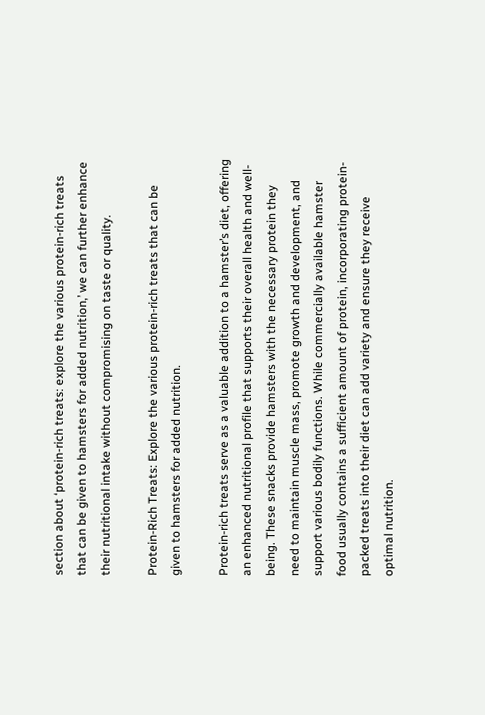section about ‘protein-rich treats: explore the various protein-rich treats that can be given to hamsters for added nutrition,’ we can further enhance their nutritional intake without compromising on taste or quality.

Protein-Rich Treats: Explore the various protein-rich treats that can be given to hamsters for added nutrition.

Protein-rich treats serve as a valuable addition to a hamster’s diet, offering an enhanced nutritional profile that supports their overall health and well-being. These snacks provide hamsters with the necessary protein they need to maintain muscle mass, promote growth and development, and support various bodily functions. While commercially available hamster food usually contains a sufficient amount of protein, incorporating protein-packed treats into their diet can add variety and ensure they receive optimal nutrition.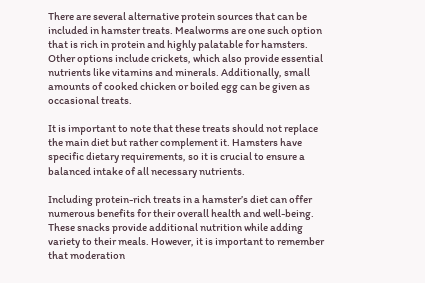There are several alternative protein sources that can be included in hamster treats. Mealworms are one such option that is rich in protein and highly palatable for hamsters. Other options include crickets, which also provide essential nutrients like vitamins and minerals. Additionally, small amounts of cooked chicken or boiled egg can be given as occasional treats.

It is important to note that these treats should not replace the main diet but rather complement it. Hamsters have specific dietary requirements, so it is crucial to ensure a balanced intake of all necessary nutrients.

Including protein-rich treats in a hamster’s diet can offer numerous benefits for their overall health and well-being. These snacks provide additional nutrition while adding variety to their meals. However, it is important to remember that moderation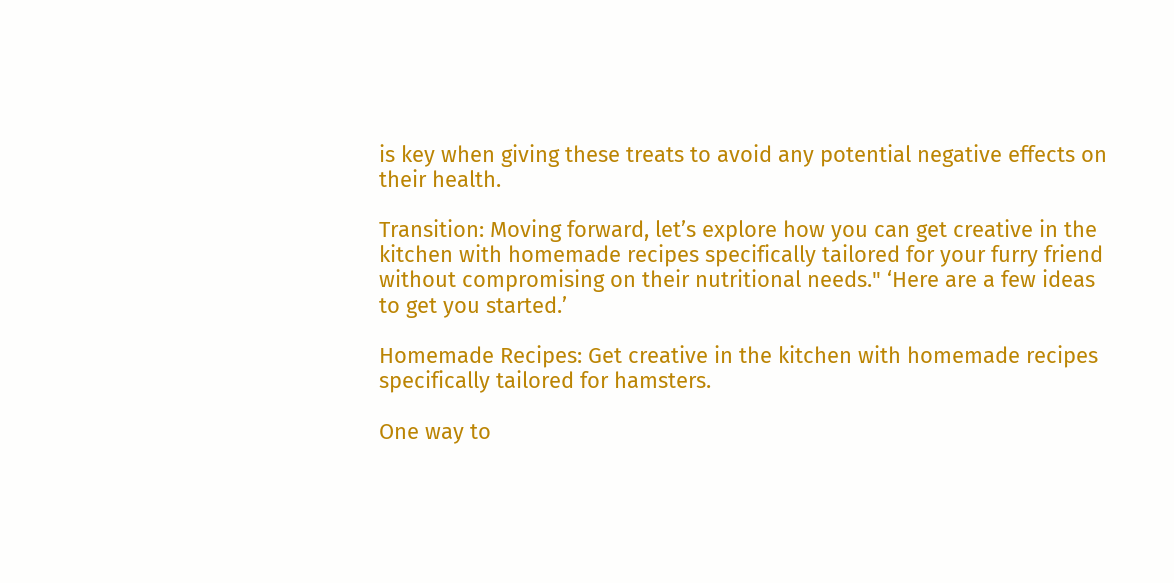is key when giving these treats to avoid any potential negative effects on their health.

Transition: Moving forward, let’s explore how you can get creative in the kitchen with homemade recipes specifically tailored for your furry friend without compromising on their nutritional needs." ‘Here are a few ideas to get you started.’

Homemade Recipes: Get creative in the kitchen with homemade recipes specifically tailored for hamsters.

One way to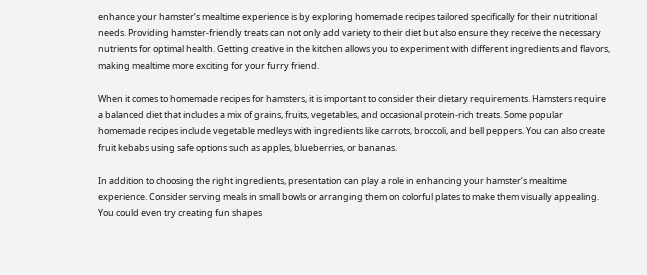enhance your hamster’s mealtime experience is by exploring homemade recipes tailored specifically for their nutritional needs. Providing hamster-friendly treats can not only add variety to their diet but also ensure they receive the necessary nutrients for optimal health. Getting creative in the kitchen allows you to experiment with different ingredients and flavors, making mealtime more exciting for your furry friend.

When it comes to homemade recipes for hamsters, it is important to consider their dietary requirements. Hamsters require a balanced diet that includes a mix of grains, fruits, vegetables, and occasional protein-rich treats. Some popular homemade recipes include vegetable medleys with ingredients like carrots, broccoli, and bell peppers. You can also create fruit kebabs using safe options such as apples, blueberries, or bananas.

In addition to choosing the right ingredients, presentation can play a role in enhancing your hamster’s mealtime experience. Consider serving meals in small bowls or arranging them on colorful plates to make them visually appealing. You could even try creating fun shapes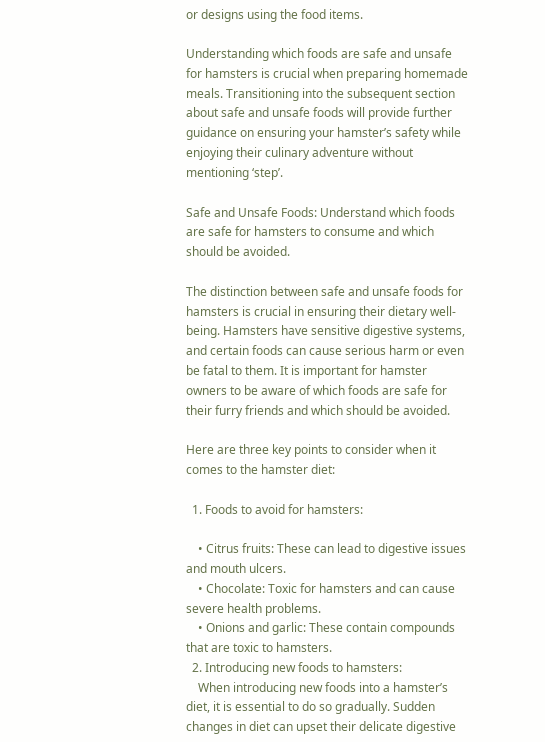or designs using the food items.

Understanding which foods are safe and unsafe for hamsters is crucial when preparing homemade meals. Transitioning into the subsequent section about safe and unsafe foods will provide further guidance on ensuring your hamster’s safety while enjoying their culinary adventure without mentioning ‘step’.

Safe and Unsafe Foods: Understand which foods are safe for hamsters to consume and which should be avoided.

The distinction between safe and unsafe foods for hamsters is crucial in ensuring their dietary well-being. Hamsters have sensitive digestive systems, and certain foods can cause serious harm or even be fatal to them. It is important for hamster owners to be aware of which foods are safe for their furry friends and which should be avoided.

Here are three key points to consider when it comes to the hamster diet:

  1. Foods to avoid for hamsters:

    • Citrus fruits: These can lead to digestive issues and mouth ulcers.
    • Chocolate: Toxic for hamsters and can cause severe health problems.
    • Onions and garlic: These contain compounds that are toxic to hamsters.
  2. Introducing new foods to hamsters:
    When introducing new foods into a hamster’s diet, it is essential to do so gradually. Sudden changes in diet can upset their delicate digestive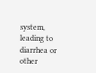system, leading to diarrhea or other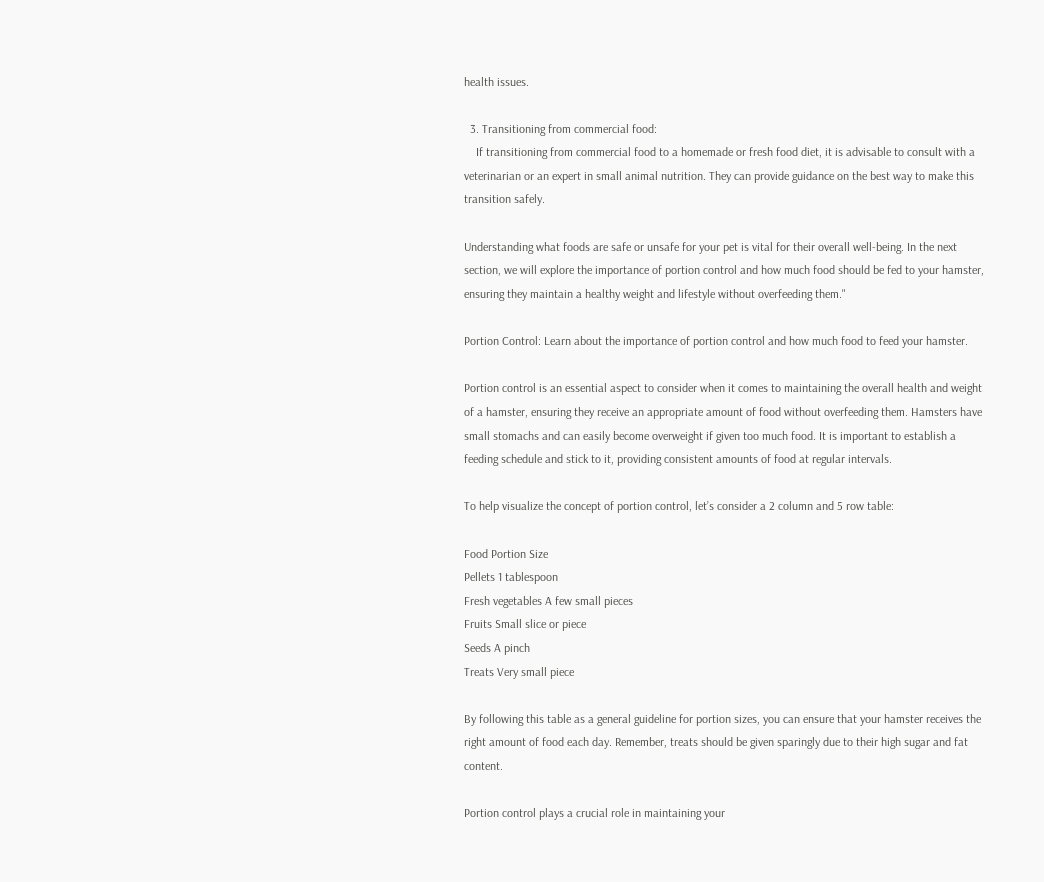health issues.

  3. Transitioning from commercial food:
    If transitioning from commercial food to a homemade or fresh food diet, it is advisable to consult with a veterinarian or an expert in small animal nutrition. They can provide guidance on the best way to make this transition safely.

Understanding what foods are safe or unsafe for your pet is vital for their overall well-being. In the next section, we will explore the importance of portion control and how much food should be fed to your hamster, ensuring they maintain a healthy weight and lifestyle without overfeeding them."

Portion Control: Learn about the importance of portion control and how much food to feed your hamster.

Portion control is an essential aspect to consider when it comes to maintaining the overall health and weight of a hamster, ensuring they receive an appropriate amount of food without overfeeding them. Hamsters have small stomachs and can easily become overweight if given too much food. It is important to establish a feeding schedule and stick to it, providing consistent amounts of food at regular intervals.

To help visualize the concept of portion control, let’s consider a 2 column and 5 row table:

Food Portion Size
Pellets 1 tablespoon
Fresh vegetables A few small pieces
Fruits Small slice or piece
Seeds A pinch
Treats Very small piece

By following this table as a general guideline for portion sizes, you can ensure that your hamster receives the right amount of food each day. Remember, treats should be given sparingly due to their high sugar and fat content.

Portion control plays a crucial role in maintaining your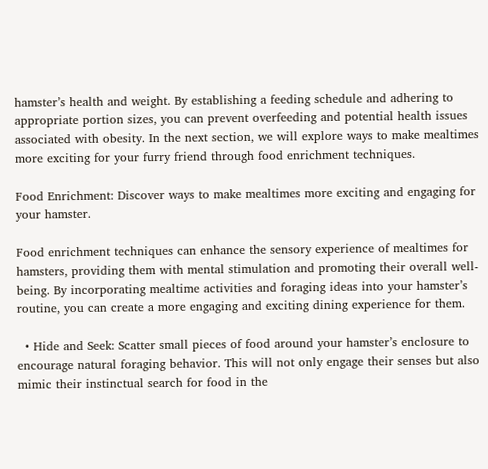hamster’s health and weight. By establishing a feeding schedule and adhering to appropriate portion sizes, you can prevent overfeeding and potential health issues associated with obesity. In the next section, we will explore ways to make mealtimes more exciting for your furry friend through food enrichment techniques.

Food Enrichment: Discover ways to make mealtimes more exciting and engaging for your hamster.

Food enrichment techniques can enhance the sensory experience of mealtimes for hamsters, providing them with mental stimulation and promoting their overall well-being. By incorporating mealtime activities and foraging ideas into your hamster’s routine, you can create a more engaging and exciting dining experience for them.

  • Hide and Seek: Scatter small pieces of food around your hamster’s enclosure to encourage natural foraging behavior. This will not only engage their senses but also mimic their instinctual search for food in the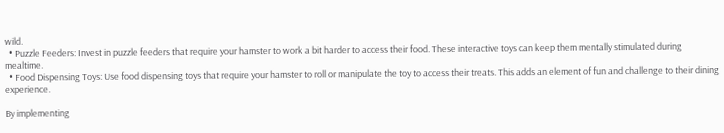wild.
  • Puzzle Feeders: Invest in puzzle feeders that require your hamster to work a bit harder to access their food. These interactive toys can keep them mentally stimulated during mealtime.
  • Food Dispensing Toys: Use food dispensing toys that require your hamster to roll or manipulate the toy to access their treats. This adds an element of fun and challenge to their dining experience.

By implementing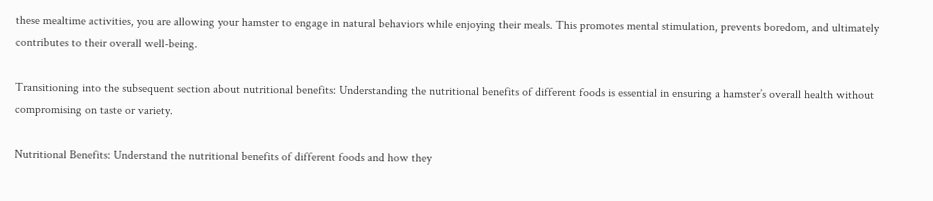these mealtime activities, you are allowing your hamster to engage in natural behaviors while enjoying their meals. This promotes mental stimulation, prevents boredom, and ultimately contributes to their overall well-being.

Transitioning into the subsequent section about nutritional benefits: Understanding the nutritional benefits of different foods is essential in ensuring a hamster’s overall health without compromising on taste or variety.

Nutritional Benefits: Understand the nutritional benefits of different foods and how they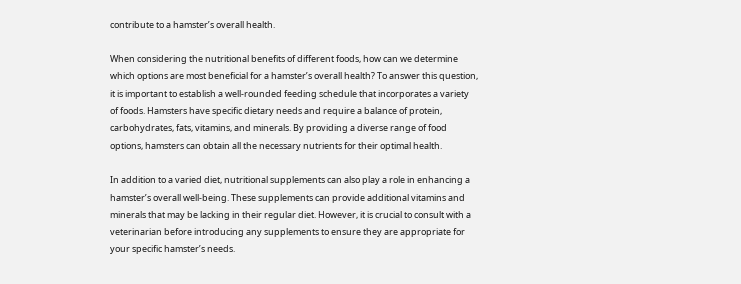contribute to a hamster’s overall health.

When considering the nutritional benefits of different foods, how can we determine which options are most beneficial for a hamster’s overall health? To answer this question, it is important to establish a well-rounded feeding schedule that incorporates a variety of foods. Hamsters have specific dietary needs and require a balance of protein, carbohydrates, fats, vitamins, and minerals. By providing a diverse range of food options, hamsters can obtain all the necessary nutrients for their optimal health.

In addition to a varied diet, nutritional supplements can also play a role in enhancing a hamster’s overall well-being. These supplements can provide additional vitamins and minerals that may be lacking in their regular diet. However, it is crucial to consult with a veterinarian before introducing any supplements to ensure they are appropriate for your specific hamster’s needs.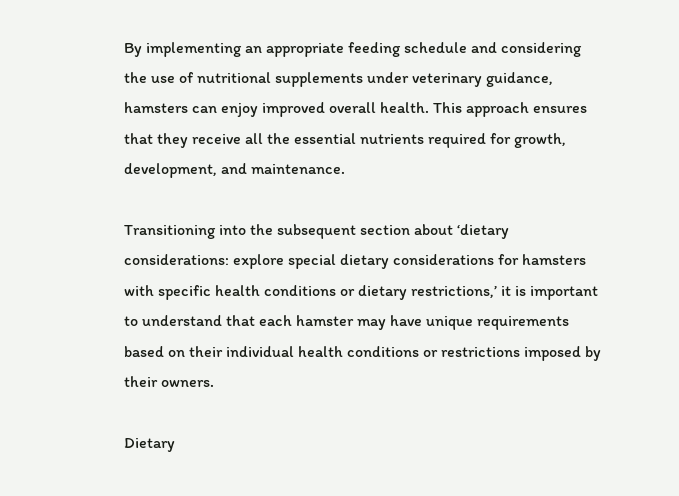By implementing an appropriate feeding schedule and considering the use of nutritional supplements under veterinary guidance, hamsters can enjoy improved overall health. This approach ensures that they receive all the essential nutrients required for growth, development, and maintenance.

Transitioning into the subsequent section about ‘dietary considerations: explore special dietary considerations for hamsters with specific health conditions or dietary restrictions,’ it is important to understand that each hamster may have unique requirements based on their individual health conditions or restrictions imposed by their owners.

Dietary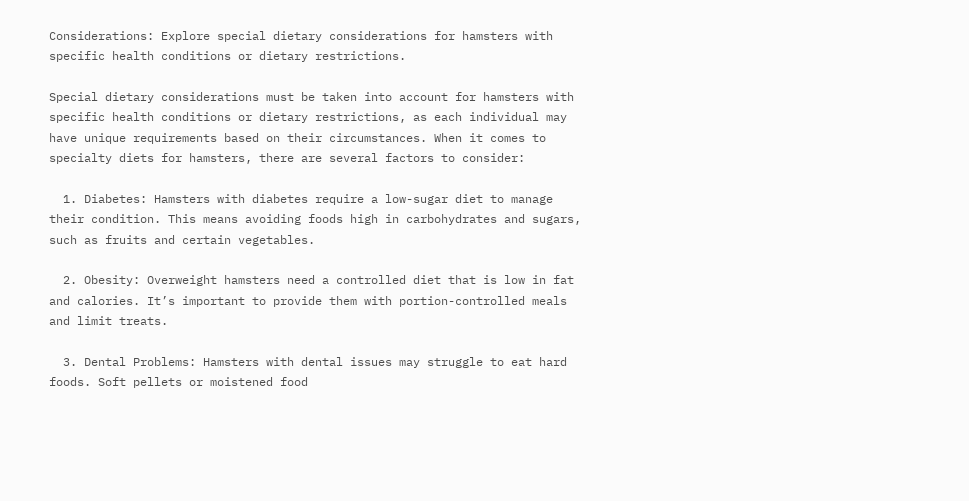Considerations: Explore special dietary considerations for hamsters with specific health conditions or dietary restrictions.

Special dietary considerations must be taken into account for hamsters with specific health conditions or dietary restrictions, as each individual may have unique requirements based on their circumstances. When it comes to specialty diets for hamsters, there are several factors to consider:

  1. Diabetes: Hamsters with diabetes require a low-sugar diet to manage their condition. This means avoiding foods high in carbohydrates and sugars, such as fruits and certain vegetables.

  2. Obesity: Overweight hamsters need a controlled diet that is low in fat and calories. It’s important to provide them with portion-controlled meals and limit treats.

  3. Dental Problems: Hamsters with dental issues may struggle to eat hard foods. Soft pellets or moistened food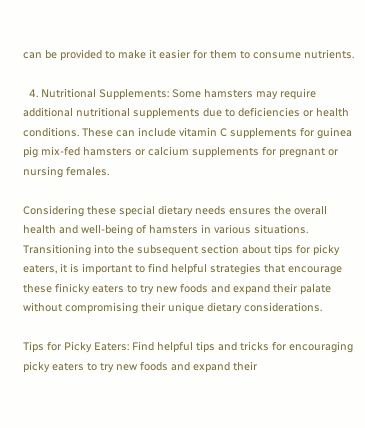can be provided to make it easier for them to consume nutrients.

  4. Nutritional Supplements: Some hamsters may require additional nutritional supplements due to deficiencies or health conditions. These can include vitamin C supplements for guinea pig mix-fed hamsters or calcium supplements for pregnant or nursing females.

Considering these special dietary needs ensures the overall health and well-being of hamsters in various situations.
Transitioning into the subsequent section about tips for picky eaters, it is important to find helpful strategies that encourage these finicky eaters to try new foods and expand their palate without compromising their unique dietary considerations.

Tips for Picky Eaters: Find helpful tips and tricks for encouraging picky eaters to try new foods and expand their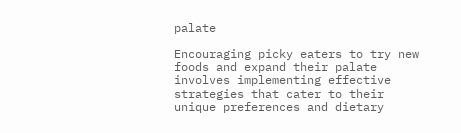palate

Encouraging picky eaters to try new foods and expand their palate involves implementing effective strategies that cater to their unique preferences and dietary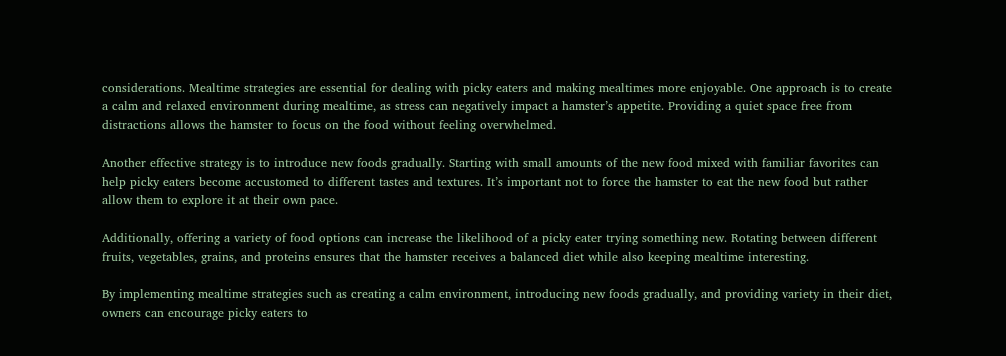considerations. Mealtime strategies are essential for dealing with picky eaters and making mealtimes more enjoyable. One approach is to create a calm and relaxed environment during mealtime, as stress can negatively impact a hamster’s appetite. Providing a quiet space free from distractions allows the hamster to focus on the food without feeling overwhelmed.

Another effective strategy is to introduce new foods gradually. Starting with small amounts of the new food mixed with familiar favorites can help picky eaters become accustomed to different tastes and textures. It’s important not to force the hamster to eat the new food but rather allow them to explore it at their own pace.

Additionally, offering a variety of food options can increase the likelihood of a picky eater trying something new. Rotating between different fruits, vegetables, grains, and proteins ensures that the hamster receives a balanced diet while also keeping mealtime interesting.

By implementing mealtime strategies such as creating a calm environment, introducing new foods gradually, and providing variety in their diet, owners can encourage picky eaters to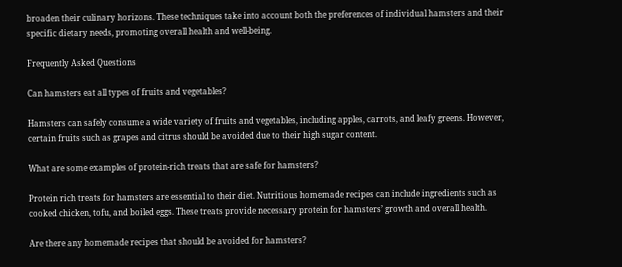broaden their culinary horizons. These techniques take into account both the preferences of individual hamsters and their specific dietary needs, promoting overall health and well-being.

Frequently Asked Questions

Can hamsters eat all types of fruits and vegetables?

Hamsters can safely consume a wide variety of fruits and vegetables, including apples, carrots, and leafy greens. However, certain fruits such as grapes and citrus should be avoided due to their high sugar content.

What are some examples of protein-rich treats that are safe for hamsters?

Protein rich treats for hamsters are essential to their diet. Nutritious homemade recipes can include ingredients such as cooked chicken, tofu, and boiled eggs. These treats provide necessary protein for hamsters’ growth and overall health.

Are there any homemade recipes that should be avoided for hamsters?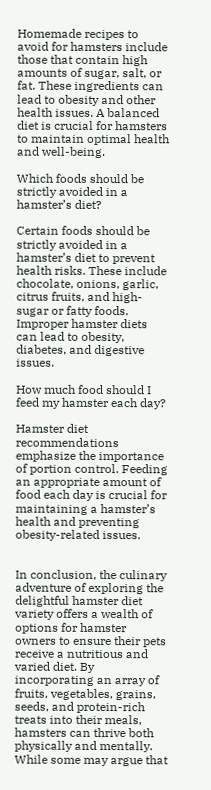Homemade recipes to avoid for hamsters include those that contain high amounts of sugar, salt, or fat. These ingredients can lead to obesity and other health issues. A balanced diet is crucial for hamsters to maintain optimal health and well-being.

Which foods should be strictly avoided in a hamster’s diet?

Certain foods should be strictly avoided in a hamster’s diet to prevent health risks. These include chocolate, onions, garlic, citrus fruits, and high-sugar or fatty foods. Improper hamster diets can lead to obesity, diabetes, and digestive issues.

How much food should I feed my hamster each day?

Hamster diet recommendations emphasize the importance of portion control. Feeding an appropriate amount of food each day is crucial for maintaining a hamster’s health and preventing obesity-related issues.


In conclusion, the culinary adventure of exploring the delightful hamster diet variety offers a wealth of options for hamster owners to ensure their pets receive a nutritious and varied diet. By incorporating an array of fruits, vegetables, grains, seeds, and protein-rich treats into their meals, hamsters can thrive both physically and mentally. While some may argue that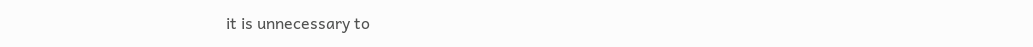it is unnecessary to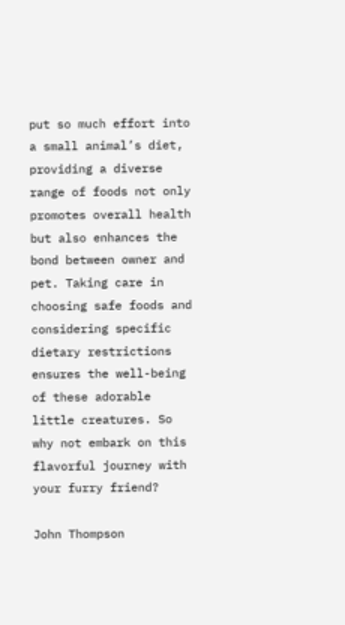put so much effort into a small animal’s diet, providing a diverse range of foods not only promotes overall health but also enhances the bond between owner and pet. Taking care in choosing safe foods and considering specific dietary restrictions ensures the well-being of these adorable little creatures. So why not embark on this flavorful journey with your furry friend?

John Thompson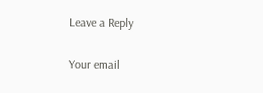Leave a Reply

Your email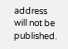address will not be published.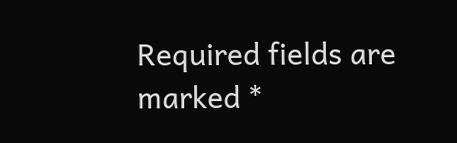Required fields are marked *